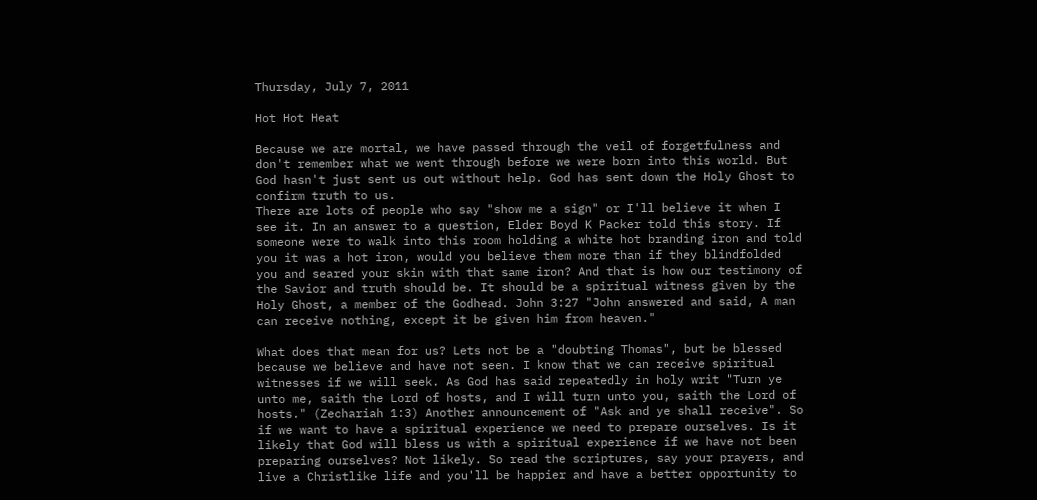Thursday, July 7, 2011

Hot Hot Heat

Because we are mortal, we have passed through the veil of forgetfulness and don't remember what we went through before we were born into this world. But God hasn't just sent us out without help. God has sent down the Holy Ghost to confirm truth to us.
There are lots of people who say "show me a sign" or I'll believe it when I see it. In an answer to a question, Elder Boyd K Packer told this story. If someone were to walk into this room holding a white hot branding iron and told you it was a hot iron, would you believe them more than if they blindfolded you and seared your skin with that same iron? And that is how our testimony of the Savior and truth should be. It should be a spiritual witness given by the Holy Ghost, a member of the Godhead. John 3:27 "John answered and said, A man can receive nothing, except it be given him from heaven."

What does that mean for us? Lets not be a "doubting Thomas", but be blessed because we believe and have not seen. I know that we can receive spiritual witnesses if we will seek. As God has said repeatedly in holy writ "Turn ye unto me, saith the Lord of hosts, and I will turn unto you, saith the Lord of hosts." (Zechariah 1:3) Another announcement of "Ask and ye shall receive". So if we want to have a spiritual experience we need to prepare ourselves. Is it likely that God will bless us with a spiritual experience if we have not been preparing ourselves? Not likely. So read the scriptures, say your prayers, and live a Christlike life and you'll be happier and have a better opportunity to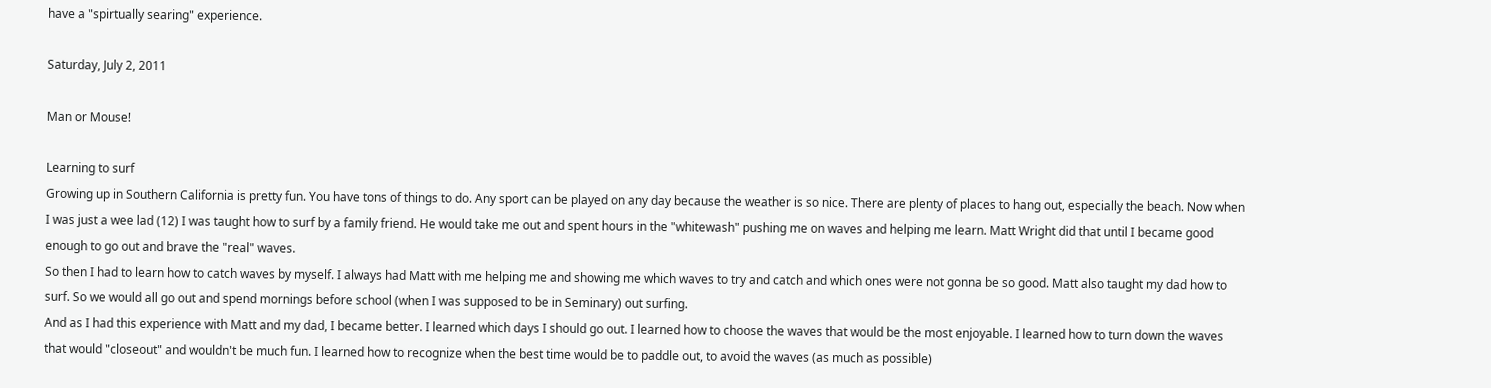have a "spirtually searing" experience.

Saturday, July 2, 2011

Man or Mouse!

Learning to surf
Growing up in Southern California is pretty fun. You have tons of things to do. Any sport can be played on any day because the weather is so nice. There are plenty of places to hang out, especially the beach. Now when I was just a wee lad (12) I was taught how to surf by a family friend. He would take me out and spent hours in the "whitewash" pushing me on waves and helping me learn. Matt Wright did that until I became good enough to go out and brave the "real" waves.
So then I had to learn how to catch waves by myself. I always had Matt with me helping me and showing me which waves to try and catch and which ones were not gonna be so good. Matt also taught my dad how to surf. So we would all go out and spend mornings before school (when I was supposed to be in Seminary) out surfing.
And as I had this experience with Matt and my dad, I became better. I learned which days I should go out. I learned how to choose the waves that would be the most enjoyable. I learned how to turn down the waves that would "closeout" and wouldn't be much fun. I learned how to recognize when the best time would be to paddle out, to avoid the waves (as much as possible)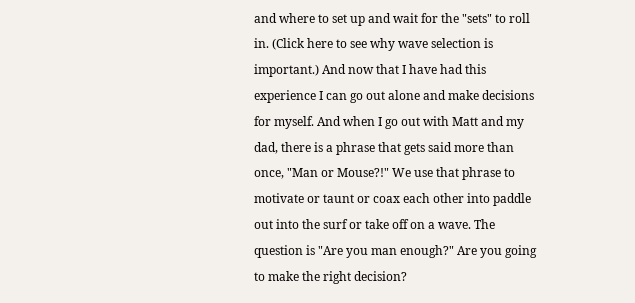and where to set up and wait for the "sets" to roll in. (Click here to see why wave selection is important.) And now that I have had this experience I can go out alone and make decisions for myself. And when I go out with Matt and my dad, there is a phrase that gets said more than once, "Man or Mouse?!" We use that phrase to motivate or taunt or coax each other into paddle out into the surf or take off on a wave. The question is "Are you man enough?" Are you going to make the right decision?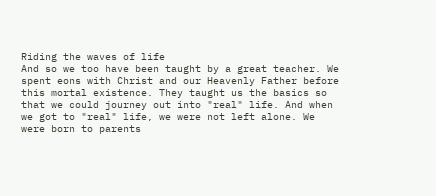Riding the waves of life
And so we too have been taught by a great teacher. We spent eons with Christ and our Heavenly Father before this mortal existence. They taught us the basics so that we could journey out into "real" life. And when we got to "real" life, we were not left alone. We were born to parents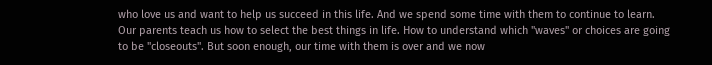who love us and want to help us succeed in this life. And we spend some time with them to continue to learn. Our parents teach us how to select the best things in life. How to understand which "waves" or choices are going to be "closeouts". But soon enough, our time with them is over and we now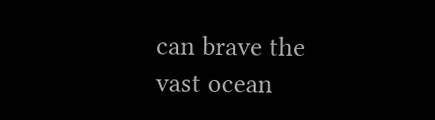can brave the vast ocean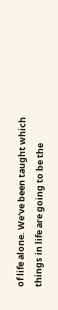of life alone. We've been taught which things in life are going to be the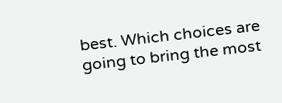best. Which choices are going to bring the most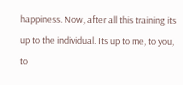happiness. Now, after all this training its up to the individual. Its up to me, to you, to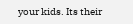your kids. Its their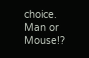choice. Man or Mouse!?